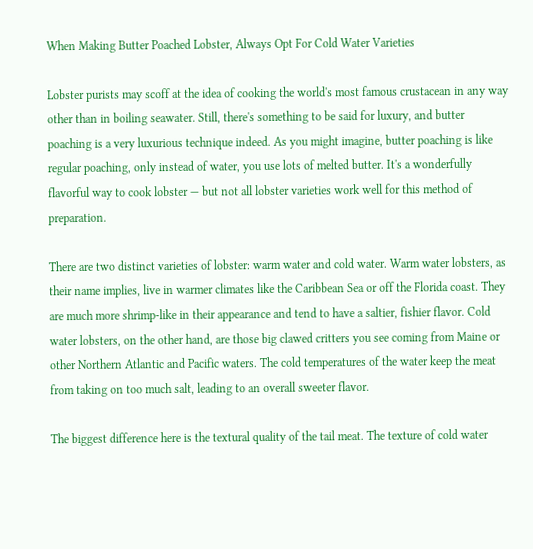When Making Butter Poached Lobster, Always Opt For Cold Water Varieties

Lobster purists may scoff at the idea of cooking the world's most famous crustacean in any way other than in boiling seawater. Still, there's something to be said for luxury, and butter poaching is a very luxurious technique indeed. As you might imagine, butter poaching is like regular poaching, only instead of water, you use lots of melted butter. It's a wonderfully flavorful way to cook lobster — but not all lobster varieties work well for this method of preparation.

There are two distinct varieties of lobster: warm water and cold water. Warm water lobsters, as their name implies, live in warmer climates like the Caribbean Sea or off the Florida coast. They are much more shrimp-like in their appearance and tend to have a saltier, fishier flavor. Cold water lobsters, on the other hand, are those big clawed critters you see coming from Maine or other Northern Atlantic and Pacific waters. The cold temperatures of the water keep the meat from taking on too much salt, leading to an overall sweeter flavor.

The biggest difference here is the textural quality of the tail meat. The texture of cold water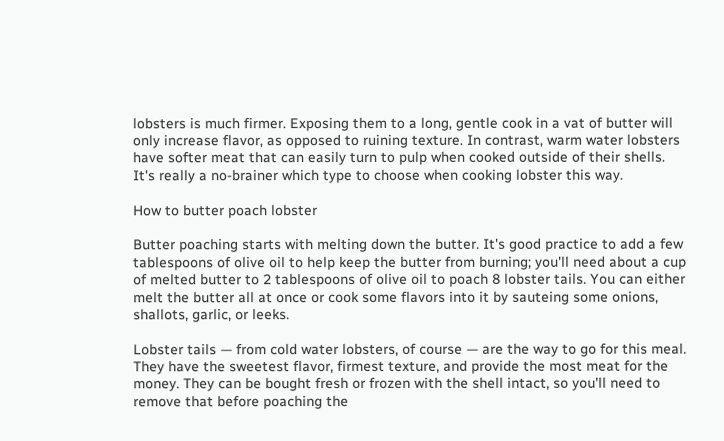lobsters is much firmer. Exposing them to a long, gentle cook in a vat of butter will only increase flavor, as opposed to ruining texture. In contrast, warm water lobsters have softer meat that can easily turn to pulp when cooked outside of their shells. It's really a no-brainer which type to choose when cooking lobster this way.

How to butter poach lobster

Butter poaching starts with melting down the butter. It's good practice to add a few tablespoons of olive oil to help keep the butter from burning; you'll need about a cup of melted butter to 2 tablespoons of olive oil to poach 8 lobster tails. You can either melt the butter all at once or cook some flavors into it by sauteing some onions, shallots, garlic, or leeks.

Lobster tails — from cold water lobsters, of course — are the way to go for this meal. They have the sweetest flavor, firmest texture, and provide the most meat for the money. They can be bought fresh or frozen with the shell intact, so you'll need to remove that before poaching the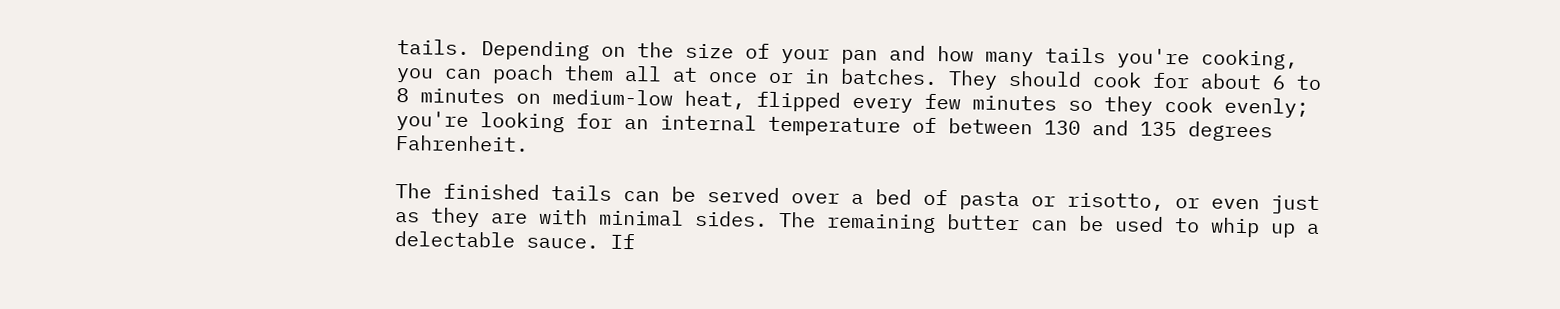tails. Depending on the size of your pan and how many tails you're cooking, you can poach them all at once or in batches. They should cook for about 6 to 8 minutes on medium-low heat, flipped every few minutes so they cook evenly; you're looking for an internal temperature of between 130 and 135 degrees Fahrenheit.

The finished tails can be served over a bed of pasta or risotto, or even just as they are with minimal sides. The remaining butter can be used to whip up a delectable sauce. If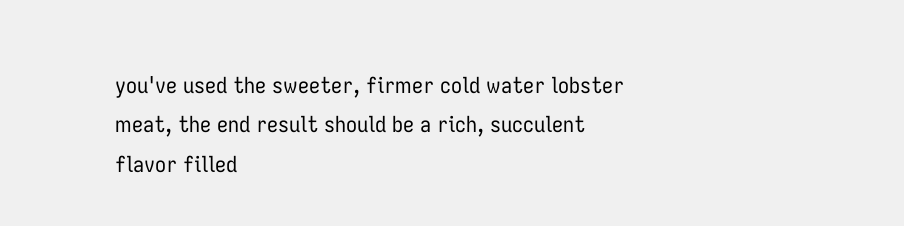you've used the sweeter, firmer cold water lobster meat, the end result should be a rich, succulent flavor filled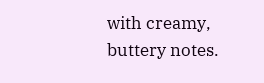with creamy, buttery notes.